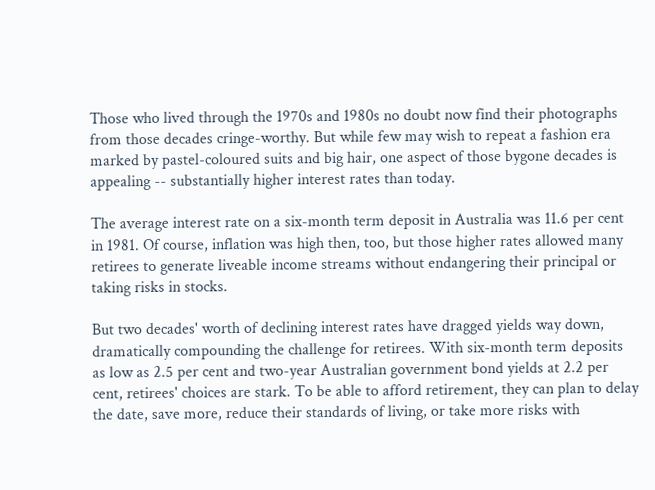Those who lived through the 1970s and 1980s no doubt now find their photographs from those decades cringe-worthy. But while few may wish to repeat a fashion era marked by pastel-coloured suits and big hair, one aspect of those bygone decades is appealing -- substantially higher interest rates than today.

The average interest rate on a six-month term deposit in Australia was 11.6 per cent in 1981. Of course, inflation was high then, too, but those higher rates allowed many retirees to generate liveable income streams without endangering their principal or taking risks in stocks.

But two decades' worth of declining interest rates have dragged yields way down, dramatically compounding the challenge for retirees. With six-month term deposits as low as 2.5 per cent and two-year Australian government bond yields at 2.2 per cent, retirees' choices are stark. To be able to afford retirement, they can plan to delay the date, save more, reduce their standards of living, or take more risks with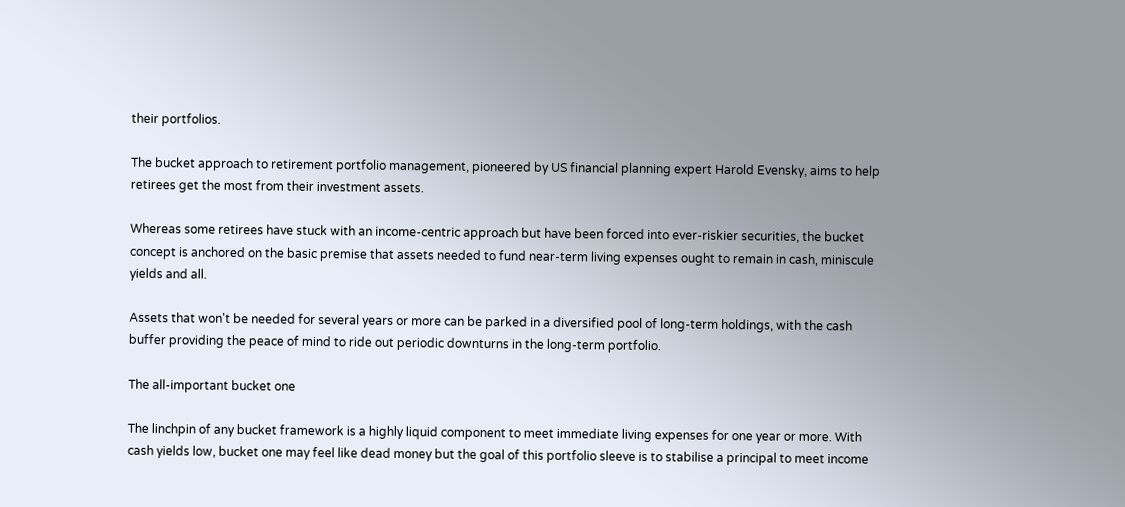their portfolios.

The bucket approach to retirement portfolio management, pioneered by US financial planning expert Harold Evensky, aims to help retirees get the most from their investment assets.

Whereas some retirees have stuck with an income-centric approach but have been forced into ever-riskier securities, the bucket concept is anchored on the basic premise that assets needed to fund near-term living expenses ought to remain in cash, miniscule yields and all.

Assets that won't be needed for several years or more can be parked in a diversified pool of long-term holdings, with the cash buffer providing the peace of mind to ride out periodic downturns in the long-term portfolio.

The all-important bucket one

The linchpin of any bucket framework is a highly liquid component to meet immediate living expenses for one year or more. With cash yields low, bucket one may feel like dead money but the goal of this portfolio sleeve is to stabilise a principal to meet income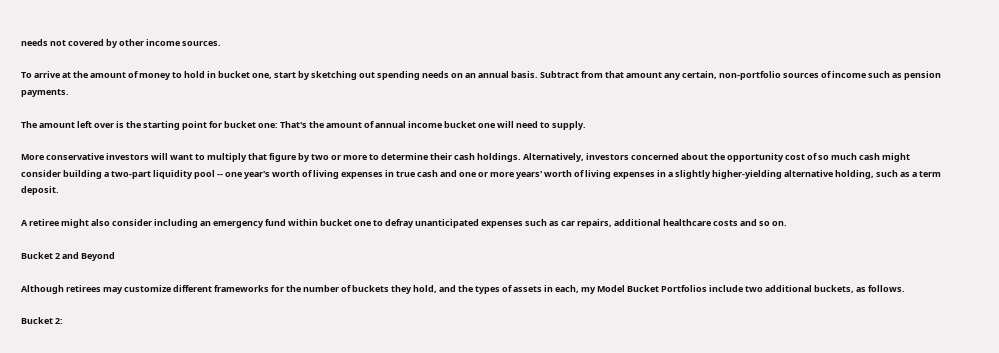needs not covered by other income sources.

To arrive at the amount of money to hold in bucket one, start by sketching out spending needs on an annual basis. Subtract from that amount any certain, non-portfolio sources of income such as pension payments.

The amount left over is the starting point for bucket one: That's the amount of annual income bucket one will need to supply.

More conservative investors will want to multiply that figure by two or more to determine their cash holdings. Alternatively, investors concerned about the opportunity cost of so much cash might consider building a two-part liquidity pool -- one year's worth of living expenses in true cash and one or more years' worth of living expenses in a slightly higher-yielding alternative holding, such as a term deposit.

A retiree might also consider including an emergency fund within bucket one to defray unanticipated expenses such as car repairs, additional healthcare costs and so on.

Bucket 2 and Beyond

Although retirees may customize different frameworks for the number of buckets they hold, and the types of assets in each, my Model Bucket Portfolios include two additional buckets, as follows.

Bucket 2: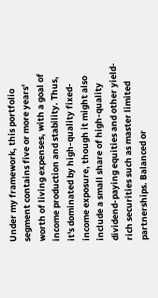Under my framework, this portfolio segment contains five or more years' worth of living expenses, with a goal of income production and stability. Thus, it's dominated by high-quality fixed-income exposure, though it might also include a small share of high-quality dividend-paying equities and other yield-rich securities such as master limited partnerships. Balanced or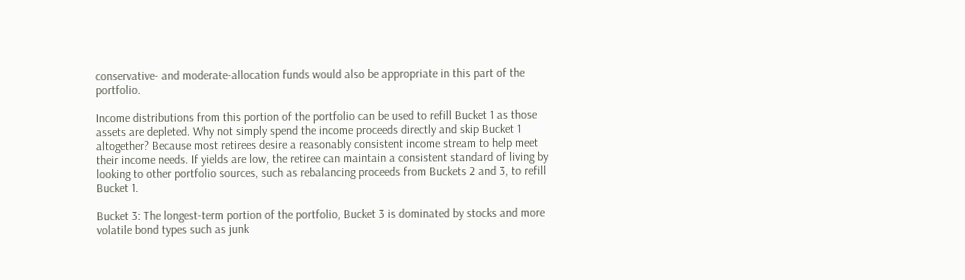conservative- and moderate-allocation funds would also be appropriate in this part of the portfolio.

Income distributions from this portion of the portfolio can be used to refill Bucket 1 as those assets are depleted. Why not simply spend the income proceeds directly and skip Bucket 1 altogether? Because most retirees desire a reasonably consistent income stream to help meet their income needs. If yields are low, the retiree can maintain a consistent standard of living by looking to other portfolio sources, such as rebalancing proceeds from Buckets 2 and 3, to refill Bucket 1.

Bucket 3: The longest-term portion of the portfolio, Bucket 3 is dominated by stocks and more volatile bond types such as junk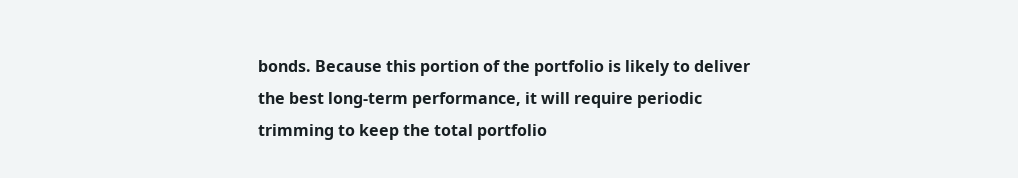bonds. Because this portion of the portfolio is likely to deliver the best long-term performance, it will require periodic trimming to keep the total portfolio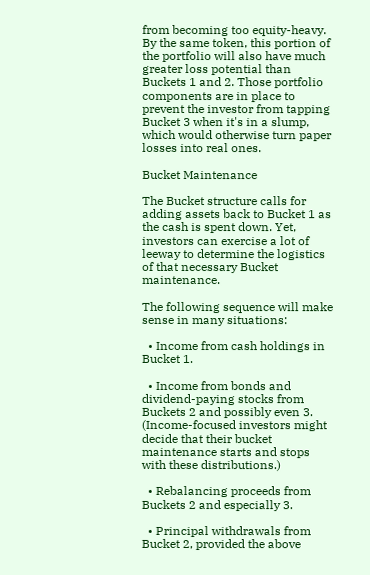from becoming too equity-heavy. By the same token, this portion of the portfolio will also have much greater loss potential than Buckets 1 and 2. Those portfolio components are in place to prevent the investor from tapping Bucket 3 when it's in a slump, which would otherwise turn paper losses into real ones.

Bucket Maintenance

The Bucket structure calls for adding assets back to Bucket 1 as the cash is spent down. Yet, investors can exercise a lot of leeway to determine the logistics of that necessary Bucket maintenance.

The following sequence will make sense in many situations:

  • Income from cash holdings in Bucket 1.

  • Income from bonds and dividend-paying stocks from Buckets 2 and possibly even 3. (Income-focused investors might decide that their bucket maintenance starts and stops with these distributions.)

  • Rebalancing proceeds from Buckets 2 and especially 3.

  • Principal withdrawals from Bucket 2, provided the above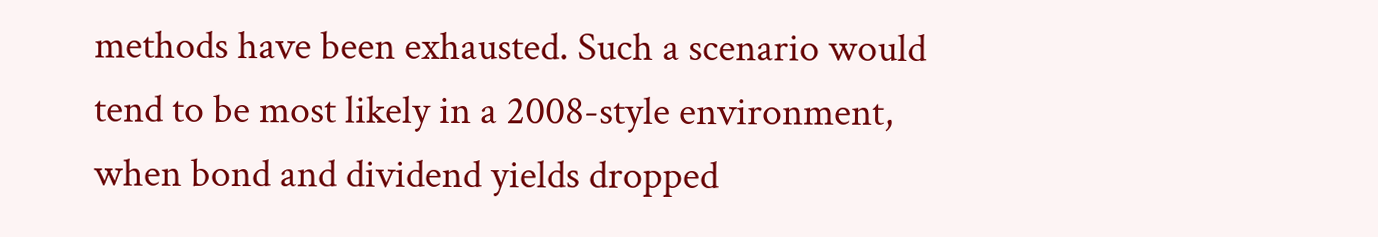methods have been exhausted. Such a scenario would tend to be most likely in a 2008-style environment, when bond and dividend yields dropped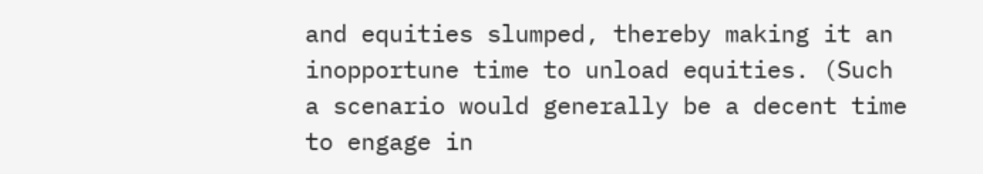and equities slumped, thereby making it an inopportune time to unload equities. (Such a scenario would generally be a decent time to engage in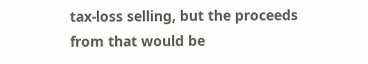tax-loss selling, but the proceeds from that would be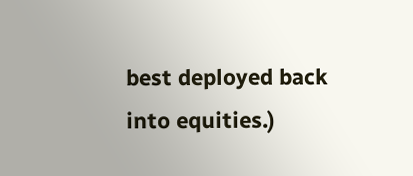best deployed back into equities.)